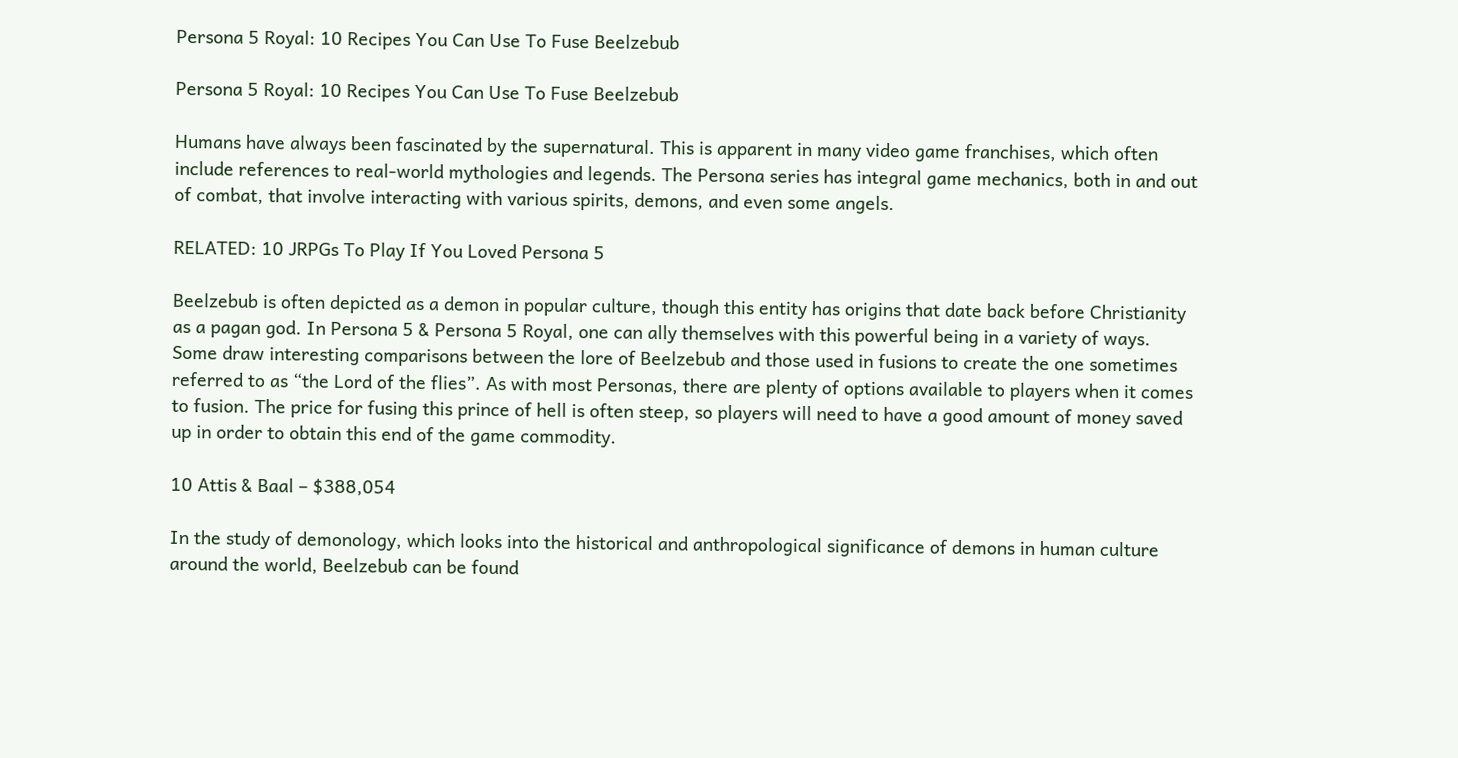Persona 5 Royal: 10 Recipes You Can Use To Fuse Beelzebub

Persona 5 Royal: 10 Recipes You Can Use To Fuse Beelzebub

Humans have always been fascinated by the supernatural. This is apparent in many video game franchises, which often include references to real-world mythologies and legends. The Persona series has integral game mechanics, both in and out of combat, that involve interacting with various spirits, demons, and even some angels.

RELATED: 10 JRPGs To Play If You Loved Persona 5

Beelzebub is often depicted as a demon in popular culture, though this entity has origins that date back before Christianity as a pagan god. In Persona 5 & Persona 5 Royal, one can ally themselves with this powerful being in a variety of ways. Some draw interesting comparisons between the lore of Beelzebub and those used in fusions to create the one sometimes referred to as “the Lord of the flies”. As with most Personas, there are plenty of options available to players when it comes to fusion. The price for fusing this prince of hell is often steep, so players will need to have a good amount of money saved up in order to obtain this end of the game commodity.

10 Attis & Baal – $388,054

In the study of demonology, which looks into the historical and anthropological significance of demons in human culture around the world, Beelzebub can be found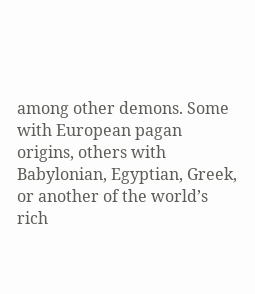among other demons. Some with European pagan origins, others with Babylonian, Egyptian, Greek, or another of the world’s rich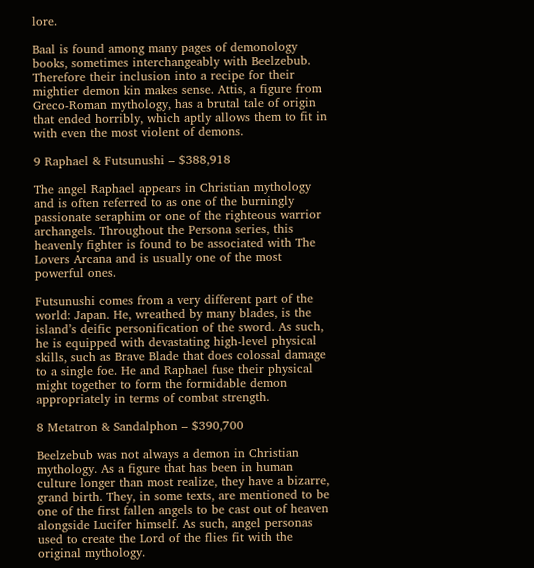lore.

Baal is found among many pages of demonology books, sometimes interchangeably with Beelzebub. Therefore their inclusion into a recipe for their mightier demon kin makes sense. Attis, a figure from Greco-Roman mythology, has a brutal tale of origin that ended horribly, which aptly allows them to fit in with even the most violent of demons.

9 Raphael & Futsunushi – $388,918

The angel Raphael appears in Christian mythology and is often referred to as one of the burningly passionate seraphim or one of the righteous warrior archangels. Throughout the Persona series, this heavenly fighter is found to be associated with The Lovers Arcana and is usually one of the most powerful ones.

Futsunushi comes from a very different part of the world: Japan. He, wreathed by many blades, is the island’s deific personification of the sword. As such, he is equipped with devastating high-level physical skills, such as Brave Blade that does colossal damage to a single foe. He and Raphael fuse their physical might together to form the formidable demon appropriately in terms of combat strength.

8 Metatron & Sandalphon – $390,700

Beelzebub was not always a demon in Christian mythology. As a figure that has been in human culture longer than most realize, they have a bizarre, grand birth. They, in some texts, are mentioned to be one of the first fallen angels to be cast out of heaven alongside Lucifer himself. As such, angel personas used to create the Lord of the flies fit with the original mythology.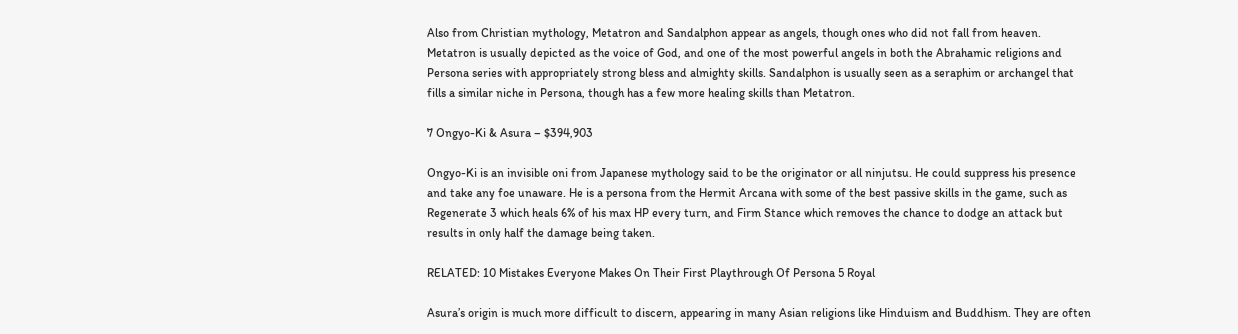Also from Christian mythology, Metatron and Sandalphon appear as angels, though ones who did not fall from heaven. Metatron is usually depicted as the voice of God, and one of the most powerful angels in both the Abrahamic religions and Persona series with appropriately strong bless and almighty skills. Sandalphon is usually seen as a seraphim or archangel that fills a similar niche in Persona, though has a few more healing skills than Metatron.

7 Ongyo-Ki & Asura – $394,903

Ongyo-Ki is an invisible oni from Japanese mythology said to be the originator or all ninjutsu. He could suppress his presence and take any foe unaware. He is a persona from the Hermit Arcana with some of the best passive skills in the game, such as Regenerate 3 which heals 6% of his max HP every turn, and Firm Stance which removes the chance to dodge an attack but results in only half the damage being taken.

RELATED: 10 Mistakes Everyone Makes On Their First Playthrough Of Persona 5 Royal

Asura’s origin is much more difficult to discern, appearing in many Asian religions like Hinduism and Buddhism. They are often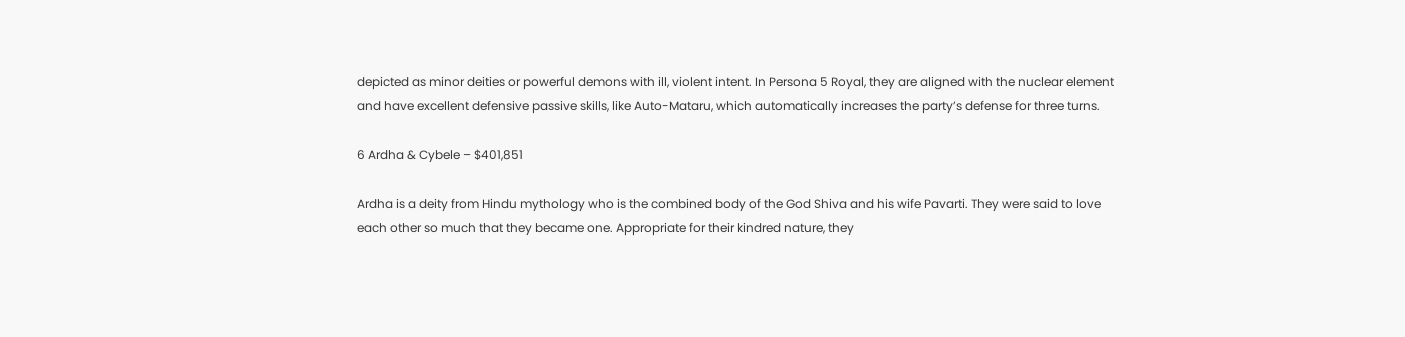depicted as minor deities or powerful demons with ill, violent intent. In Persona 5 Royal, they are aligned with the nuclear element and have excellent defensive passive skills, like Auto-Mataru, which automatically increases the party’s defense for three turns.

6 Ardha & Cybele – $401,851

Ardha is a deity from Hindu mythology who is the combined body of the God Shiva and his wife Pavarti. They were said to love each other so much that they became one. Appropriate for their kindred nature, they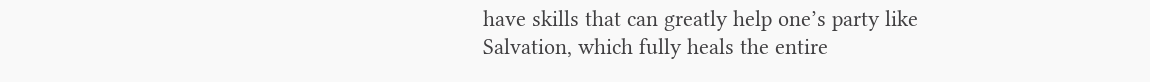have skills that can greatly help one’s party like Salvation, which fully heals the entire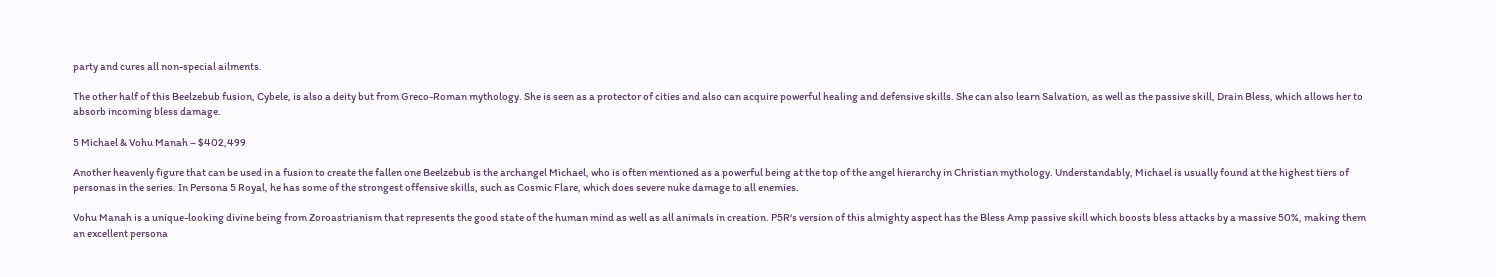party and cures all non-special ailments.

The other half of this Beelzebub fusion, Cybele, is also a deity but from Greco-Roman mythology. She is seen as a protector of cities and also can acquire powerful healing and defensive skills. She can also learn Salvation, as well as the passive skill, Drain Bless, which allows her to absorb incoming bless damage.

5 Michael & Vohu Manah – $402,499

Another heavenly figure that can be used in a fusion to create the fallen one Beelzebub is the archangel Michael, who is often mentioned as a powerful being at the top of the angel hierarchy in Christian mythology. Understandably, Michael is usually found at the highest tiers of personas in the series. In Persona 5 Royal, he has some of the strongest offensive skills, such as Cosmic Flare, which does severe nuke damage to all enemies.

Vohu Manah is a unique-looking divine being from Zoroastrianism that represents the good state of the human mind as well as all animals in creation. P5R‘s version of this almighty aspect has the Bless Amp passive skill which boosts bless attacks by a massive 50%, making them an excellent persona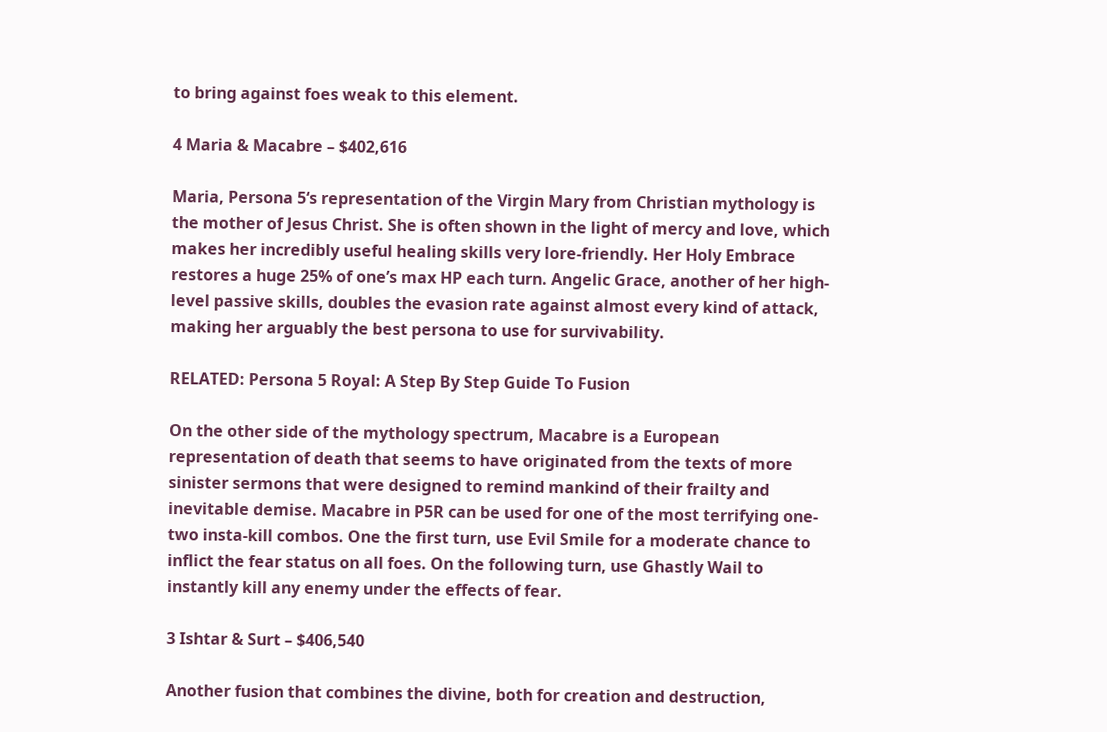to bring against foes weak to this element.

4 Maria & Macabre – $402,616

Maria, Persona 5‘s representation of the Virgin Mary from Christian mythology is the mother of Jesus Christ. She is often shown in the light of mercy and love, which makes her incredibly useful healing skills very lore-friendly. Her Holy Embrace restores a huge 25% of one’s max HP each turn. Angelic Grace, another of her high-level passive skills, doubles the evasion rate against almost every kind of attack, making her arguably the best persona to use for survivability.

RELATED: Persona 5 Royal: A Step By Step Guide To Fusion

On the other side of the mythology spectrum, Macabre is a European representation of death that seems to have originated from the texts of more sinister sermons that were designed to remind mankind of their frailty and inevitable demise. Macabre in P5R can be used for one of the most terrifying one-two insta-kill combos. One the first turn, use Evil Smile for a moderate chance to inflict the fear status on all foes. On the following turn, use Ghastly Wail to instantly kill any enemy under the effects of fear.

3 Ishtar & Surt – $406,540

Another fusion that combines the divine, both for creation and destruction,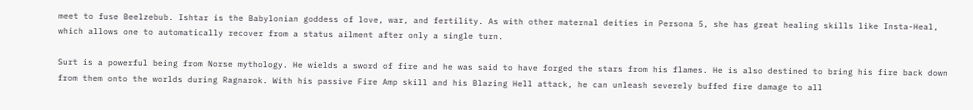meet to fuse Beelzebub. Ishtar is the Babylonian goddess of love, war, and fertility. As with other maternal deities in Persona 5, she has great healing skills like Insta-Heal, which allows one to automatically recover from a status ailment after only a single turn.

Surt is a powerful being from Norse mythology. He wields a sword of fire and he was said to have forged the stars from his flames. He is also destined to bring his fire back down from them onto the worlds during Ragnarok. With his passive Fire Amp skill and his Blazing Hell attack, he can unleash severely buffed fire damage to all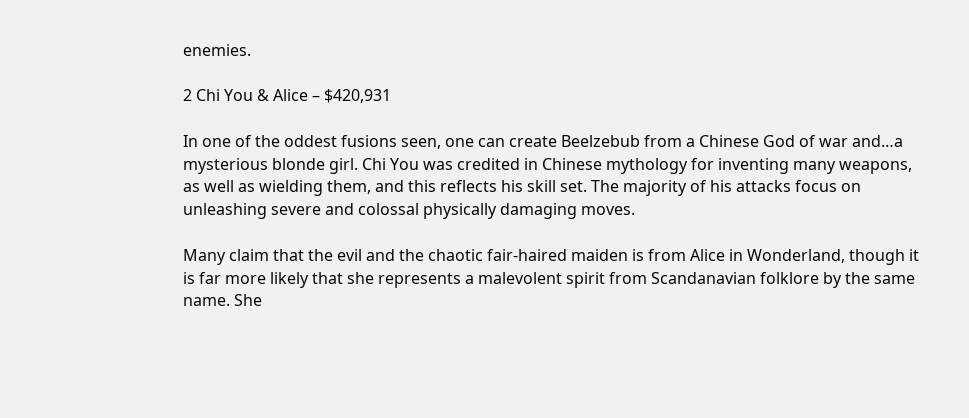enemies.

2 Chi You & Alice – $420,931

In one of the oddest fusions seen, one can create Beelzebub from a Chinese God of war and…a mysterious blonde girl. Chi You was credited in Chinese mythology for inventing many weapons, as well as wielding them, and this reflects his skill set. The majority of his attacks focus on unleashing severe and colossal physically damaging moves.

Many claim that the evil and the chaotic fair-haired maiden is from Alice in Wonderland, though it is far more likely that she represents a malevolent spirit from Scandanavian folklore by the same name. She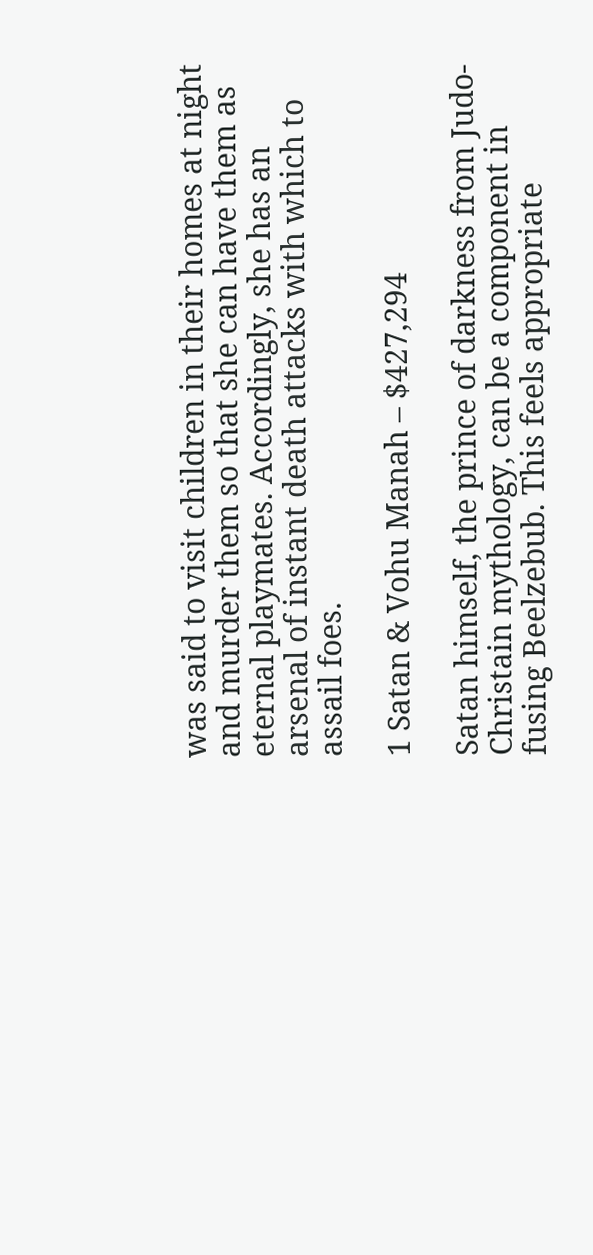was said to visit children in their homes at night and murder them so that she can have them as eternal playmates. Accordingly, she has an arsenal of instant death attacks with which to assail foes.

1 Satan & Vohu Manah – $427,294

Satan himself, the prince of darkness from Judo-Christain mythology, can be a component in fusing Beelzebub. This feels appropriate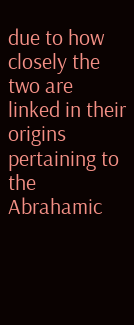due to how closely the two are linked in their origins pertaining to the Abrahamic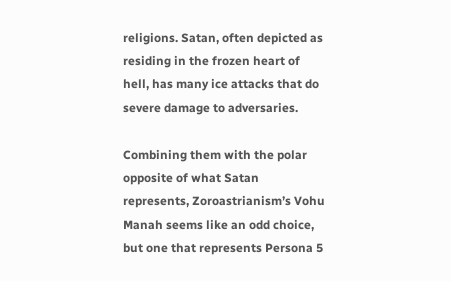religions. Satan, often depicted as residing in the frozen heart of hell, has many ice attacks that do severe damage to adversaries.

Combining them with the polar opposite of what Satan represents, Zoroastrianism’s Vohu Manah seems like an odd choice, but one that represents Persona 5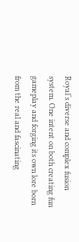Royal‘s diverse and complex fusion system. One intent on both creating fun gameplay and forging its own lore born from the real and fascinating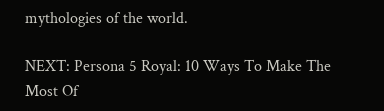mythologies of the world.

NEXT: Persona 5 Royal: 10 Ways To Make The Most Of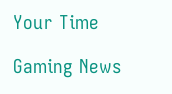Your Time

Gaming News